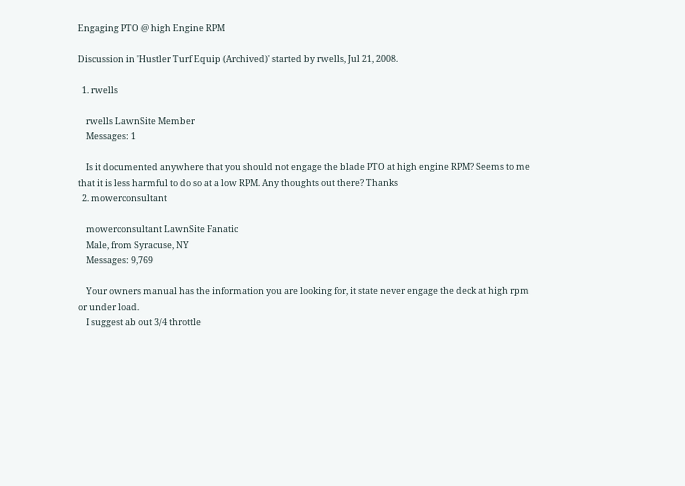Engaging PTO @ high Engine RPM

Discussion in 'Hustler Turf Equip (Archived)' started by rwells, Jul 21, 2008.

  1. rwells

    rwells LawnSite Member
    Messages: 1

    Is it documented anywhere that you should not engage the blade PTO at high engine RPM? Seems to me that it is less harmful to do so at a low RPM. Any thoughts out there? Thanks
  2. mowerconsultant

    mowerconsultant LawnSite Fanatic
    Male, from Syracuse, NY
    Messages: 9,769

    Your owners manual has the information you are looking for, it state never engage the deck at high rpm or under load.
    I suggest ab out 3/4 throttle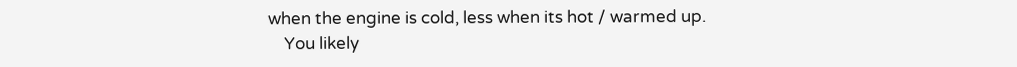when the engine is cold, less when its hot / warmed up.
    You likely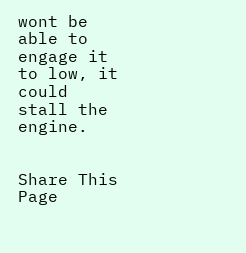wont be able to engage it to low, it could stall the engine.


Share This Page